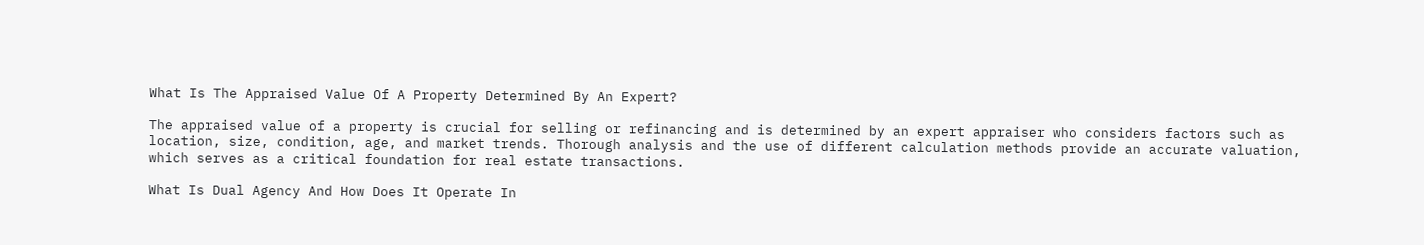What Is The Appraised Value Of A Property Determined By An Expert?

The appraised value of a property is crucial for selling or refinancing and is determined by an expert appraiser who considers factors such as location, size, condition, age, and market trends. Thorough analysis and the use of different calculation methods provide an accurate valuation, which serves as a critical foundation for real estate transactions.

What Is Dual Agency And How Does It Operate In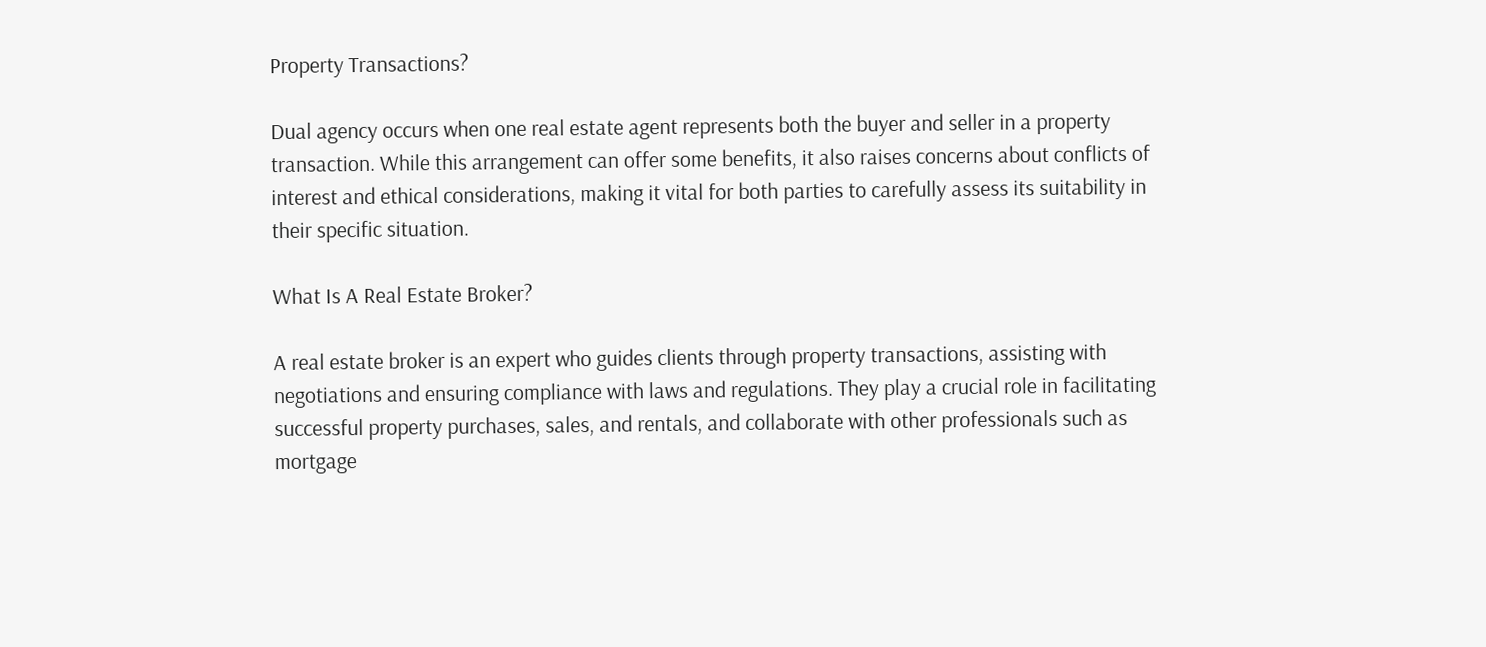Property Transactions?

Dual agency occurs when one real estate agent represents both the buyer and seller in a property transaction. While this arrangement can offer some benefits, it also raises concerns about conflicts of interest and ethical considerations, making it vital for both parties to carefully assess its suitability in their specific situation.

What Is A Real Estate Broker?

A real estate broker is an expert who guides clients through property transactions, assisting with negotiations and ensuring compliance with laws and regulations. They play a crucial role in facilitating successful property purchases, sales, and rentals, and collaborate with other professionals such as mortgage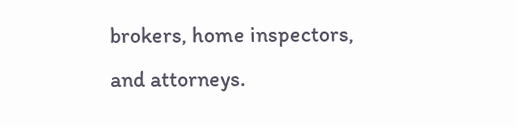brokers, home inspectors, and attorneys.